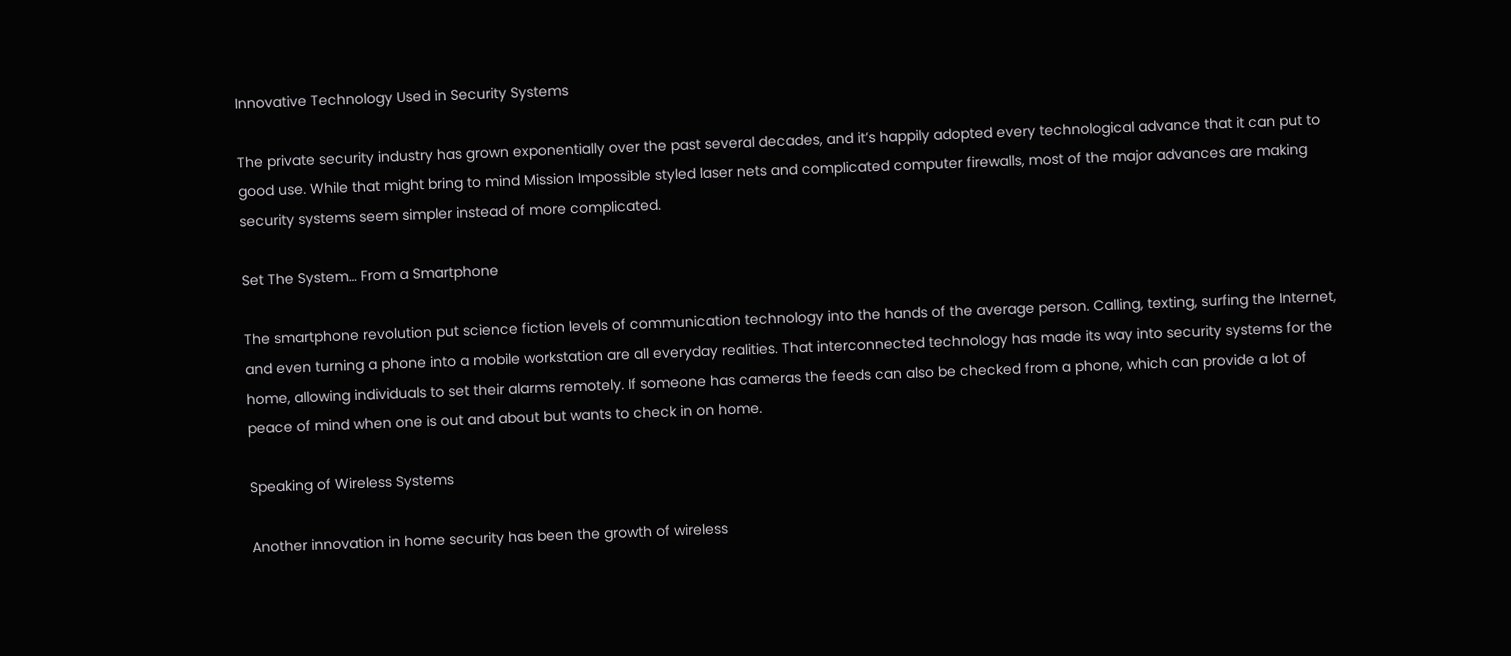Innovative Technology Used in Security Systems

The private security industry has grown exponentially over the past several decades, and it’s happily adopted every technological advance that it can put to good use. While that might bring to mind Mission Impossible styled laser nets and complicated computer firewalls, most of the major advances are making security systems seem simpler instead of more complicated.

Set The System… From a Smartphone

The smartphone revolution put science fiction levels of communication technology into the hands of the average person. Calling, texting, surfing the Internet, and even turning a phone into a mobile workstation are all everyday realities. That interconnected technology has made its way into security systems for the home, allowing individuals to set their alarms remotely. If someone has cameras the feeds can also be checked from a phone, which can provide a lot of peace of mind when one is out and about but wants to check in on home.

Speaking of Wireless Systems

Another innovation in home security has been the growth of wireless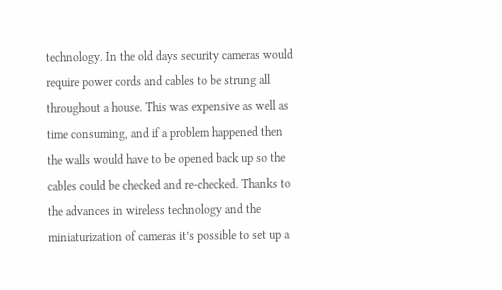technology. In the old days security cameras would require power cords and cables to be strung all throughout a house. This was expensive as well as time consuming, and if a problem happened then the walls would have to be opened back up so the cables could be checked and re-checked. Thanks to the advances in wireless technology and the miniaturization of cameras it’s possible to set up a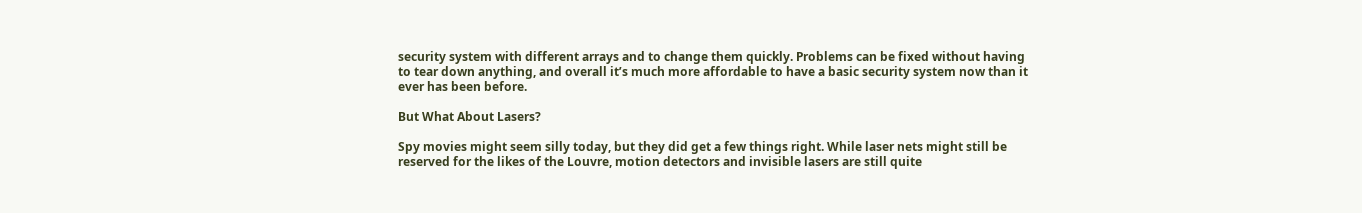security system with different arrays and to change them quickly. Problems can be fixed without having to tear down anything, and overall it’s much more affordable to have a basic security system now than it ever has been before.

But What About Lasers?

Spy movies might seem silly today, but they did get a few things right. While laser nets might still be reserved for the likes of the Louvre, motion detectors and invisible lasers are still quite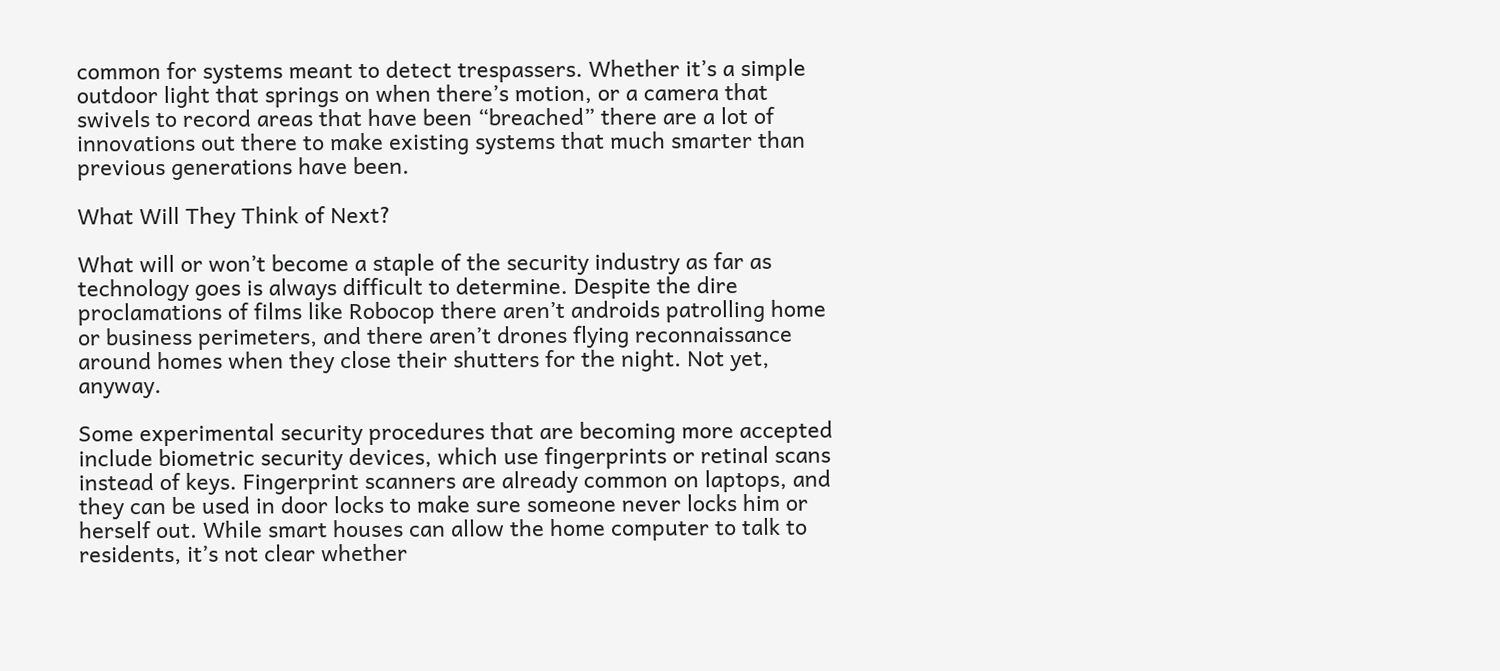common for systems meant to detect trespassers. Whether it’s a simple outdoor light that springs on when there’s motion, or a camera that swivels to record areas that have been “breached” there are a lot of innovations out there to make existing systems that much smarter than previous generations have been.

What Will They Think of Next?

What will or won’t become a staple of the security industry as far as technology goes is always difficult to determine. Despite the dire proclamations of films like Robocop there aren’t androids patrolling home or business perimeters, and there aren’t drones flying reconnaissance around homes when they close their shutters for the night. Not yet, anyway.

Some experimental security procedures that are becoming more accepted include biometric security devices, which use fingerprints or retinal scans instead of keys. Fingerprint scanners are already common on laptops, and they can be used in door locks to make sure someone never locks him or herself out. While smart houses can allow the home computer to talk to residents, it’s not clear whether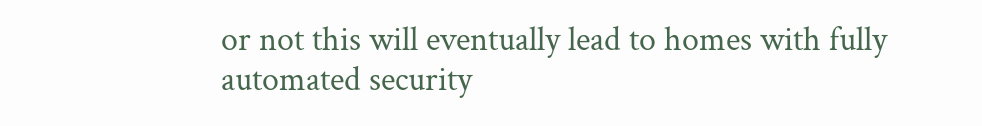or not this will eventually lead to homes with fully automated security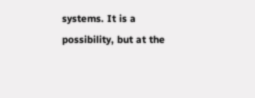systems. It is a possibility, but at the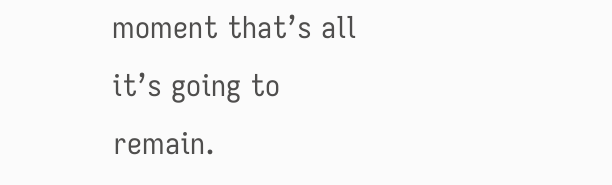moment that’s all it’s going to remain.